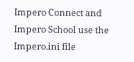Impero Connect and Impero School use the Impero.ini file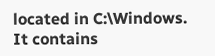located in C:\Windows.  It contains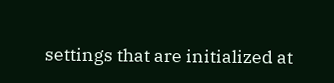settings that are initialized at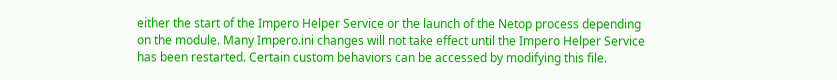either the start of the Impero Helper Service or the launch of the Netop process depending on the module. Many Impero.ini changes will not take effect until the Impero Helper Service has been restarted. Certain custom behaviors can be accessed by modifying this file.